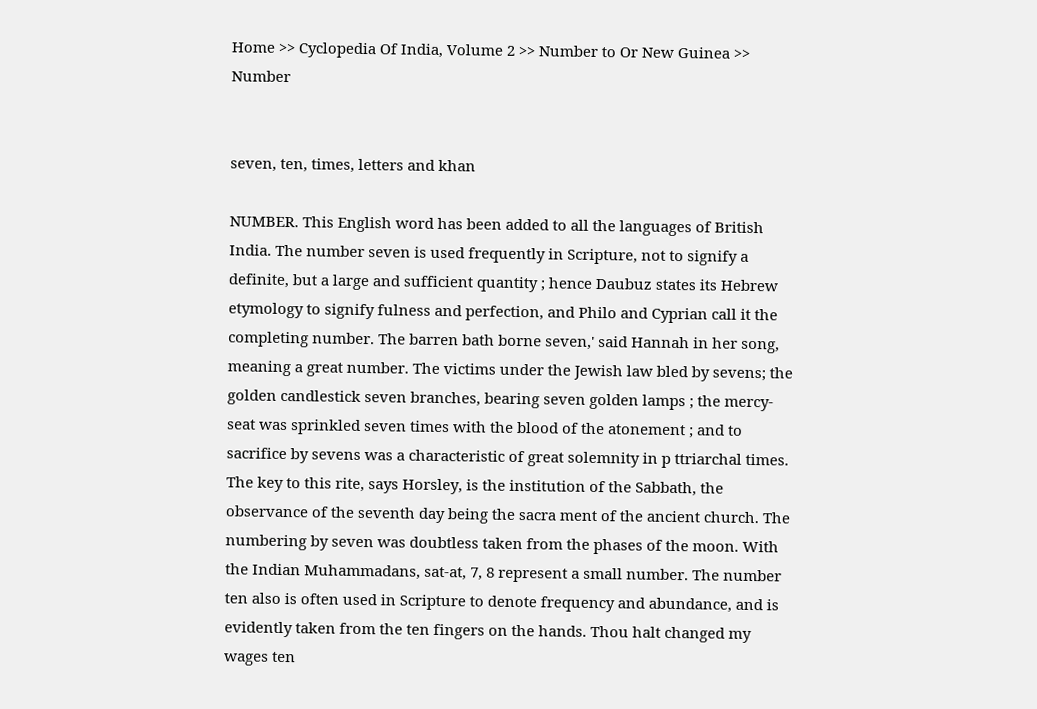Home >> Cyclopedia Of India, Volume 2 >> Number to Or New Guinea >> Number


seven, ten, times, letters and khan

NUMBER. This English word has been added to all the languages of British India. The number seven is used frequently in Scripture, not to signify a definite, but a large and sufficient quantity ; hence Daubuz states its Hebrew etymology to signify fulness and perfection, and Philo and Cyprian call it the completing number. The barren bath borne seven,' said Hannah in her song, meaning a great number. The victims under the Jewish law bled by sevens; the golden candlestick seven branches, bearing seven golden lamps ; the mercy-seat was sprinkled seven times with the blood of the atonement ; and to sacrifice by sevens was a characteristic of great solemnity in p ttriarchal times. The key to this rite, says Horsley, is the institution of the Sabbath, the observance of the seventh day being the sacra ment of the ancient church. The numbering by seven was doubtless taken from the phases of the moon. With the Indian Muhammadans, sat-at, 7, 8 represent a small number. The number ten also is often used in Scripture to denote frequency and abundance, and is evidently taken from the ten fingers on the hands. Thou halt changed my wages ten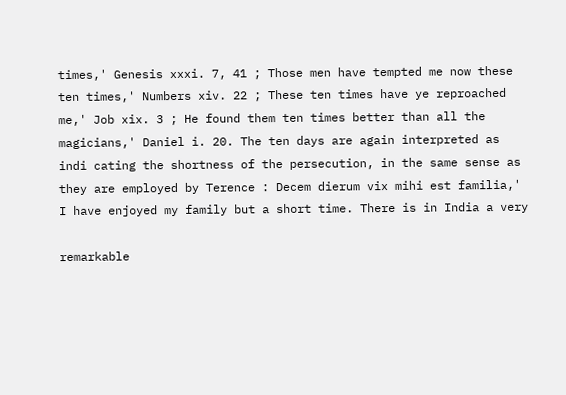times,' Genesis xxxi. 7, 41 ; Those men have tempted me now these ten times,' Numbers xiv. 22 ; These ten times have ye reproached me,' Job xix. 3 ; He found them ten times better than all the magicians,' Daniel i. 20. The ten days are again interpreted as indi cating the shortness of the persecution, in the same sense as they are employed by Terence : Decem dierum vix mihi est familia,' I have enjoyed my family but a short time. There is in India a very

remarkable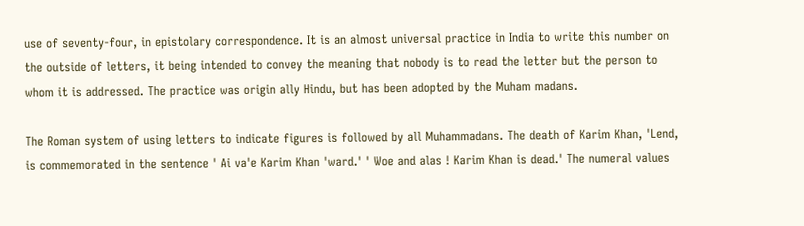use of seventy-four, in epistolary correspondence. It is an almost universal practice in India to write this number on the outside of letters, it being intended to convey the meaning that nobody is to read the letter but the person to whom it is addressed. The practice was origin ally Hindu, but has been adopted by the Muham madans.

The Roman system of using letters to indicate figures is followed by all Muhammadans. The death of Karim Khan, 'Lend, is commemorated in the sentence ' Ai va'e Karim Khan 'ward.' ' Woe and alas ! Karim Khan is dead.' The numeral values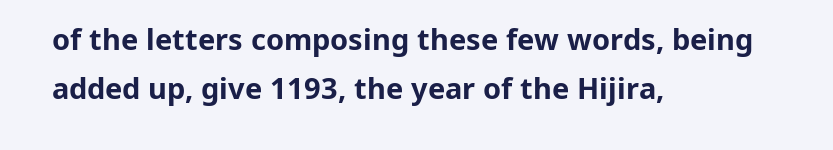of the letters composing these few words, being added up, give 1193, the year of the Hijira,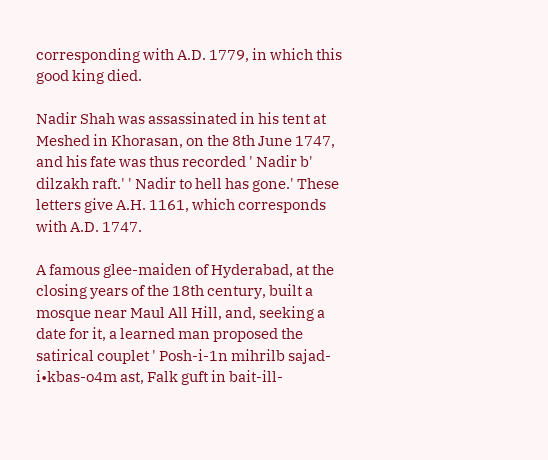corresponding with A.D. 1779, in which this good king died.

Nadir Shah was assassinated in his tent at Meshed in Khorasan, on the 8th June 1747, and his fate was thus recorded ' Nadir b' dilzakh raft.' ' Nadir to hell has gone.' These letters give A.H. 1161, which corresponds with A.D. 1747.

A famous glee-maiden of Hyderabad, at the closing years of the 18th century, built a mosque near Maul All Hill, and, seeking a date for it, a learned man proposed the satirical couplet ' Posh-i-1n mihrilb sajad-i•kbas-o4m ast, Falk guft in bait-ill-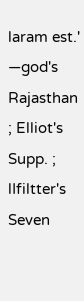laram est.' —god's Rajasthan ; Elliot's Supp. ; lIfiltter's Seven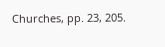Churches, pp. 23, 205.